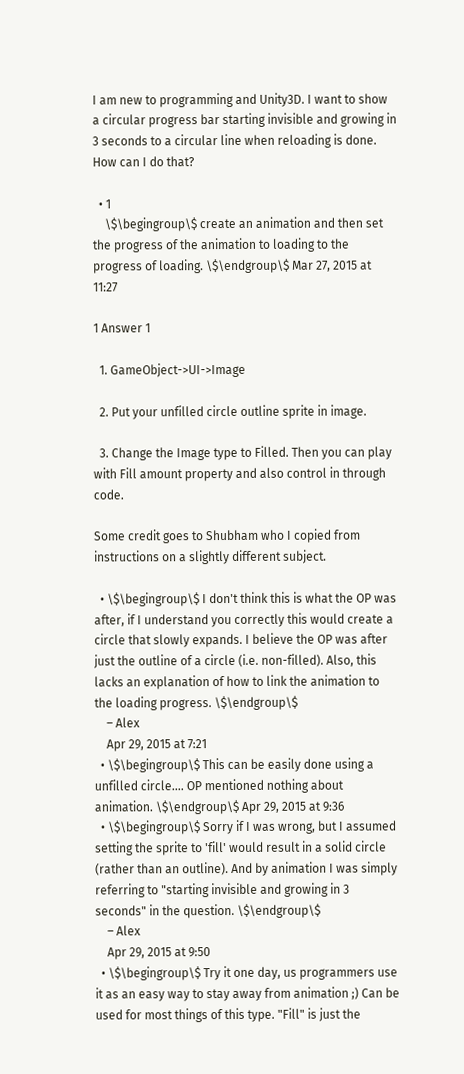I am new to programming and Unity3D. I want to show a circular progress bar starting invisible and growing in 3 seconds to a circular line when reloading is done. How can I do that?

  • 1
    \$\begingroup\$ create an animation and then set the progress of the animation to loading to the progress of loading. \$\endgroup\$ Mar 27, 2015 at 11:27

1 Answer 1

  1. GameObject->UI->Image

  2. Put your unfilled circle outline sprite in image.

  3. Change the Image type to Filled. Then you can play with Fill amount property and also control in through code.

Some credit goes to Shubham who I copied from instructions on a slightly different subject.

  • \$\begingroup\$ I don't think this is what the OP was after, if I understand you correctly this would create a circle that slowly expands. I believe the OP was after just the outline of a circle (i.e. non-filled). Also, this lacks an explanation of how to link the animation to the loading progress. \$\endgroup\$
    – Alex
    Apr 29, 2015 at 7:21
  • \$\begingroup\$ This can be easily done using a unfilled circle.... OP mentioned nothing about animation. \$\endgroup\$ Apr 29, 2015 at 9:36
  • \$\begingroup\$ Sorry if I was wrong, but I assumed setting the sprite to 'fill' would result in a solid circle (rather than an outline). And by animation I was simply referring to "starting invisible and growing in 3 seconds" in the question. \$\endgroup\$
    – Alex
    Apr 29, 2015 at 9:50
  • \$\begingroup\$ Try it one day, us programmers use it as an easy way to stay away from animation ;) Can be used for most things of this type. "Fill" is just the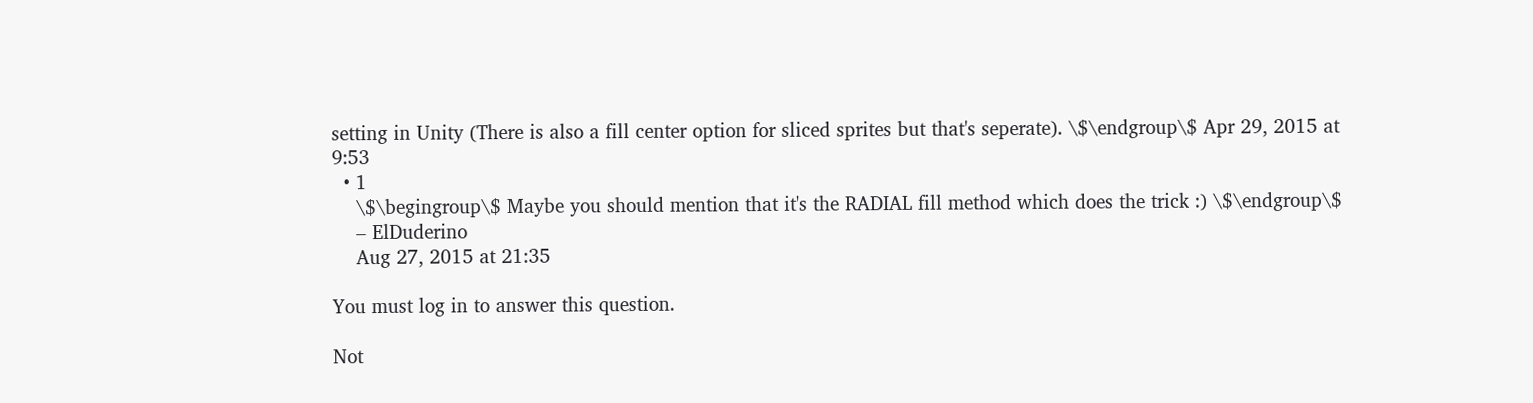setting in Unity (There is also a fill center option for sliced sprites but that's seperate). \$\endgroup\$ Apr 29, 2015 at 9:53
  • 1
    \$\begingroup\$ Maybe you should mention that it's the RADIAL fill method which does the trick :) \$\endgroup\$
    – ElDuderino
    Aug 27, 2015 at 21:35

You must log in to answer this question.

Not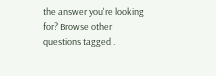the answer you're looking for? Browse other questions tagged .